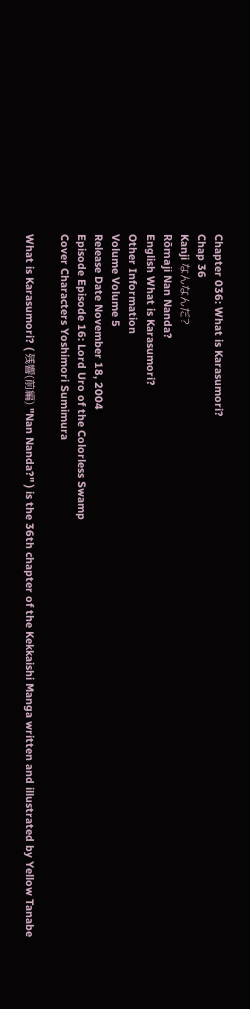Chapter 036: What is Karasumori?
Chap 36
Kanji なんなんだ?
Rōmaji Nan Nanda?
English What is Karasumori?
Other Information
Volume Volume 5
Release Date November 18, 2004
Episode Episode 16: Lord Uro of the Colorless Swamp
Cover Characters Yoshimori Sumimura

What is Karasumori? ( 残響(前編) "Nan Nanda?" ) is the 36th chapter of the Kekkaishi Manga written and illustrated by Yellow Tanabe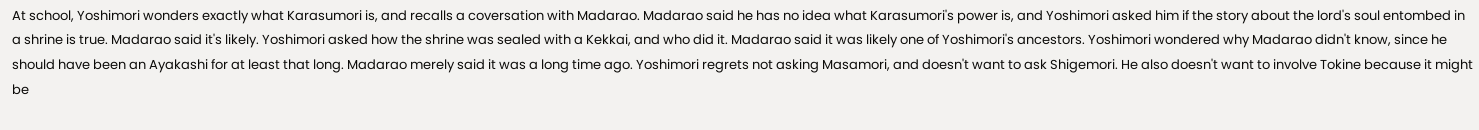At school, Yoshimori wonders exactly what Karasumori is, and recalls a coversation with Madarao. Madarao said he has no idea what Karasumori's power is, and Yoshimori asked him if the story about the lord's soul entombed in a shrine is true. Madarao said it's likely. Yoshimori asked how the shrine was sealed with a Kekkai, and who did it. Madarao said it was likely one of Yoshimori's ancestors. Yoshimori wondered why Madarao didn't know, since he should have been an Ayakashi for at least that long. Madarao merely said it was a long time ago. Yoshimori regrets not asking Masamori, and doesn't want to ask Shigemori. He also doesn't want to involve Tokine because it might be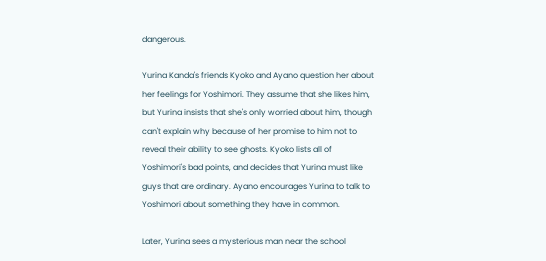dangerous.

Yurina Kanda's friends Kyoko and Ayano question her about her feelings for Yoshimori. They assume that she likes him, but Yurina insists that she's only worried about him, though can't explain why because of her promise to him not to reveal their ability to see ghosts. Kyoko lists all of Yoshimori's bad points, and decides that Yurina must like guys that are ordinary. Ayano encourages Yurina to talk to Yoshimori about something they have in common.

Later, Yurina sees a mysterious man near the school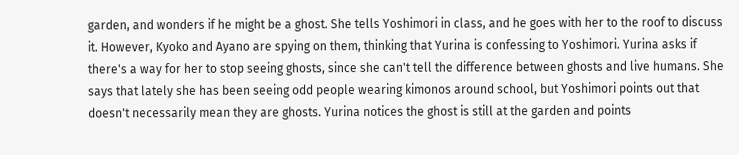garden, and wonders if he might be a ghost. She tells Yoshimori in class, and he goes with her to the roof to discuss it. However, Kyoko and Ayano are spying on them, thinking that Yurina is confessing to Yoshimori. Yurina asks if there's a way for her to stop seeing ghosts, since she can't tell the difference between ghosts and live humans. She says that lately she has been seeing odd people wearing kimonos around school, but Yoshimori points out that doesn't necessarily mean they are ghosts. Yurina notices the ghost is still at the garden and points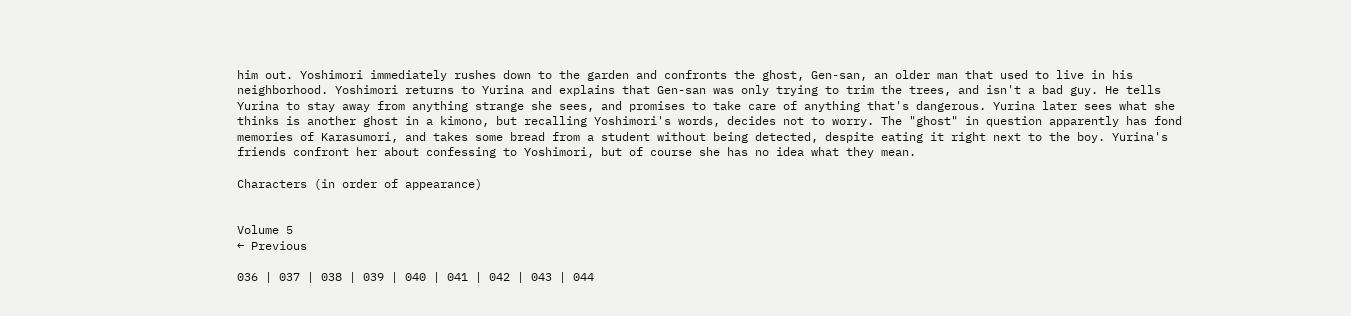him out. Yoshimori immediately rushes down to the garden and confronts the ghost, Gen-san, an older man that used to live in his neighborhood. Yoshimori returns to Yurina and explains that Gen-san was only trying to trim the trees, and isn't a bad guy. He tells Yurina to stay away from anything strange she sees, and promises to take care of anything that's dangerous. Yurina later sees what she thinks is another ghost in a kimono, but recalling Yoshimori's words, decides not to worry. The "ghost" in question apparently has fond memories of Karasumori, and takes some bread from a student without being detected, despite eating it right next to the boy. Yurina's friends confront her about confessing to Yoshimori, but of course she has no idea what they mean.

Characters (in order of appearance)


Volume 5
← Previous

036 | 037 | 038 | 039 | 040 | 041 | 042 | 043 | 044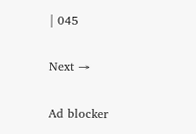| 045

Next →

Ad blocker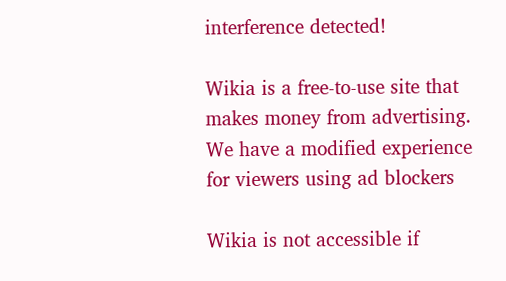interference detected!

Wikia is a free-to-use site that makes money from advertising. We have a modified experience for viewers using ad blockers

Wikia is not accessible if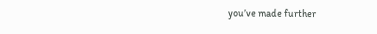you’ve made further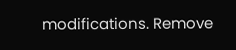modifications. Remove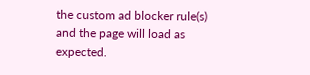the custom ad blocker rule(s) and the page will load as expected.